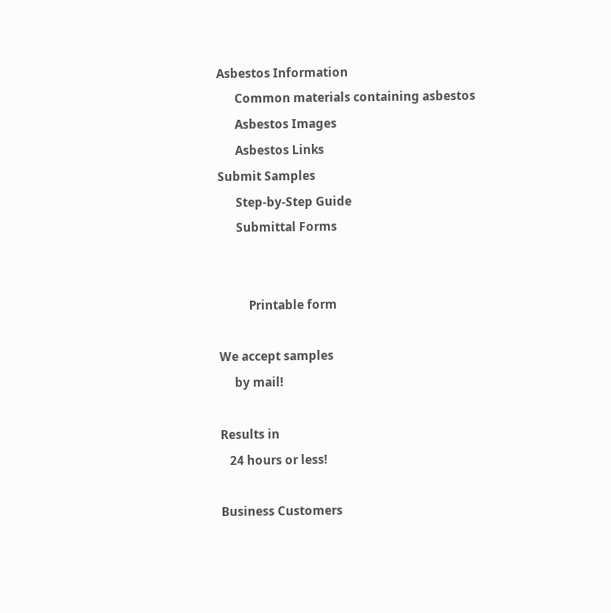Asbestos Information
      Common materials containing asbestos
      Asbestos Images
      Asbestos Links
Submit Samples
      Step-by-Step Guide
      Submittal Forms


          Printable form

We accept samples
     by mail!

Results in
   24 hours or less!

Business Customers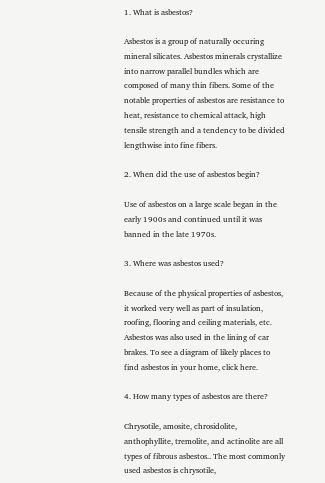1. What is asbestos?

Asbestos is a group of naturally occuring mineral silicates. Asbestos minerals crystallize into narrow parallel bundles which are composed of many thin fibers. Some of the notable properties of asbestos are resistance to heat, resistance to chemical attack, high tensile strength and a tendency to be divided lengthwise into fine fibers.

2. When did the use of asbestos begin?

Use of asbestos on a large scale began in the early 1900s and continued until it was banned in the late 1970s.

3. Where was asbestos used?

Because of the physical properties of asbestos, it worked very well as part of insulation, roofing, flooring and ceiling materials, etc. Asbestos was also used in the lining of car brakes. To see a diagram of likely places to find asbestos in your home, click here.

4. How many types of asbestos are there?

Chrysotile, amosite, chrosidolite, anthophyllite, tremolite, and actinolite are all types of fibrous asbestos.. The most commonly used asbestos is chrysotile,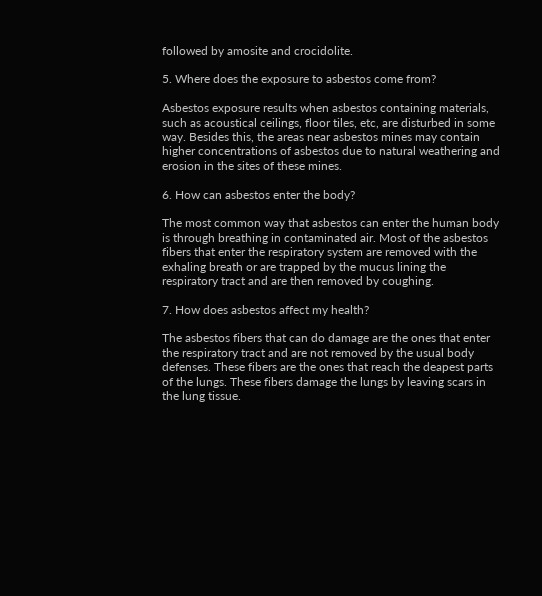followed by amosite and crocidolite.

5. Where does the exposure to asbestos come from?

Asbestos exposure results when asbestos containing materials, such as acoustical ceilings, floor tiles, etc, are disturbed in some way. Besides this, the areas near asbestos mines may contain higher concentrations of asbestos due to natural weathering and erosion in the sites of these mines.

6. How can asbestos enter the body?

The most common way that asbestos can enter the human body is through breathing in contaminated air. Most of the asbestos fibers that enter the respiratory system are removed with the exhaling breath or are trapped by the mucus lining the respiratory tract and are then removed by coughing.

7. How does asbestos affect my health?

The asbestos fibers that can do damage are the ones that enter the respiratory tract and are not removed by the usual body defenses. These fibers are the ones that reach the deapest parts of the lungs. These fibers damage the lungs by leaving scars in the lung tissue.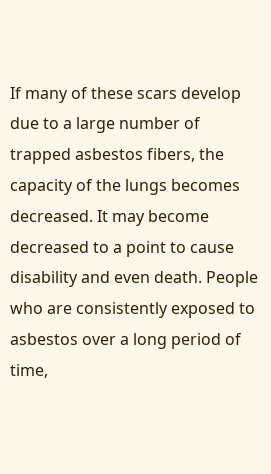If many of these scars develop due to a large number of trapped asbestos fibers, the capacity of the lungs becomes decreased. It may become decreased to a point to cause disability and even death. People who are consistently exposed to asbestos over a long period of time,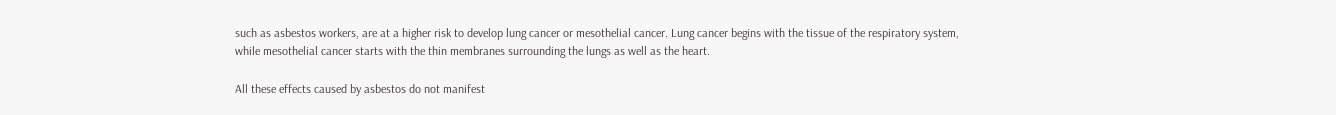such as asbestos workers, are at a higher risk to develop lung cancer or mesothelial cancer. Lung cancer begins with the tissue of the respiratory system, while mesothelial cancer starts with the thin membranes surrounding the lungs as well as the heart.

All these effects caused by asbestos do not manifest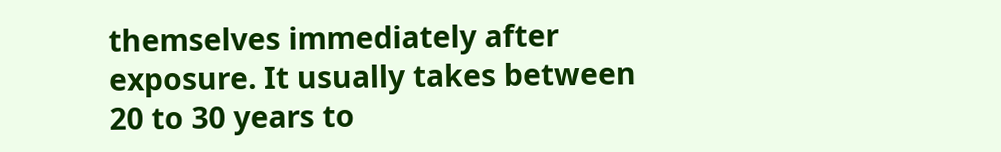themselves immediately after exposure. It usually takes between 20 to 30 years to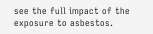see the full impact of the exposure to asbestos.